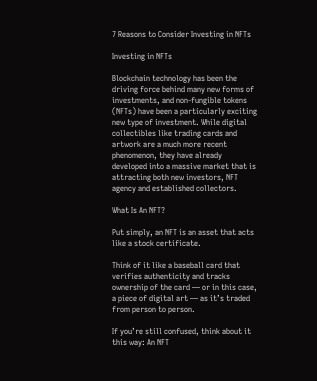7 Reasons to Consider Investing in NFTs

Investing in NFTs

Blockchain technology has been the driving force behind many new forms of investments, and non-fungible tokens (NFTs) have been a particularly exciting new type of investment. While digital collectibles like trading cards and artwork are a much more recent phenomenon, they have already developed into a massive market that is attracting both new investors, NFT agency and established collectors.

What Is An NFT?

Put simply, an NFT is an asset that acts like a stock certificate.

Think of it like a baseball card that verifies authenticity and tracks ownership of the card — or in this case, a piece of digital art — as it’s traded from person to person.

If you’re still confused, think about it this way: An NFT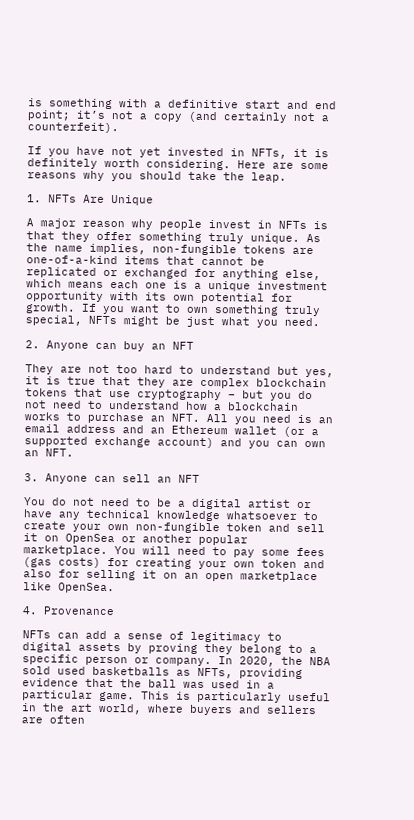is something with a definitive start and end point; it’s not a copy (and certainly not a counterfeit).

If you have not yet invested in NFTs, it is definitely worth considering. Here are some reasons why you should take the leap.

1. NFTs Are Unique

A major reason why people invest in NFTs is that they offer something truly unique. As the name implies, non-fungible tokens are one-of-a-kind items that cannot be replicated or exchanged for anything else, which means each one is a unique investment opportunity with its own potential for growth. If you want to own something truly special, NFTs might be just what you need.

2. Anyone can buy an NFT

They are not too hard to understand but yes, it is true that they are complex blockchain tokens that use cryptography – but you do not need to understand how a blockchain works to purchase an NFT. All you need is an email address and an Ethereum wallet (or a supported exchange account) and you can own an NFT.

3. Anyone can sell an NFT

You do not need to be a digital artist or have any technical knowledge whatsoever to create your own non-fungible token and sell it on OpenSea or another popular marketplace. You will need to pay some fees (gas costs) for creating your own token and also for selling it on an open marketplace like OpenSea.

4. Provenance

NFTs can add a sense of legitimacy to digital assets by proving they belong to a specific person or company. In 2020, the NBA sold used basketballs as NFTs, providing evidence that the ball was used in a particular game. This is particularly useful in the art world, where buyers and sellers are often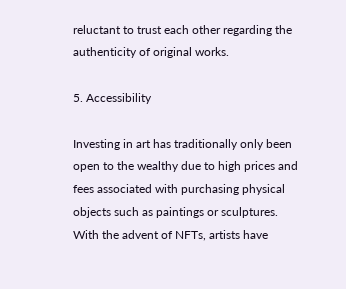reluctant to trust each other regarding the authenticity of original works.

5. Accessibility

Investing in art has traditionally only been open to the wealthy due to high prices and fees associated with purchasing physical objects such as paintings or sculptures. With the advent of NFTs, artists have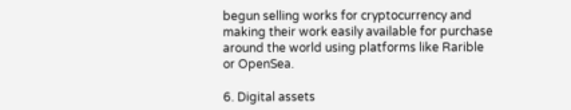begun selling works for cryptocurrency and making their work easily available for purchase around the world using platforms like Rarible or OpenSea.

6. Digital assets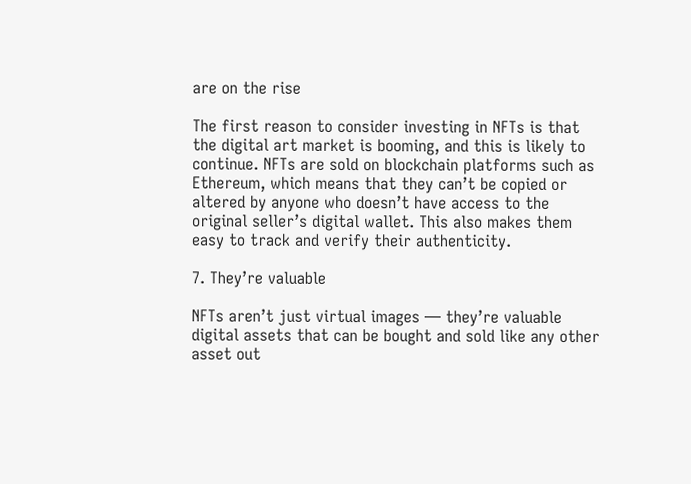are on the rise

The first reason to consider investing in NFTs is that the digital art market is booming, and this is likely to continue. NFTs are sold on blockchain platforms such as Ethereum, which means that they can’t be copied or altered by anyone who doesn’t have access to the original seller’s digital wallet. This also makes them easy to track and verify their authenticity.

7. They’re valuable

NFTs aren’t just virtual images — they’re valuable digital assets that can be bought and sold like any other asset out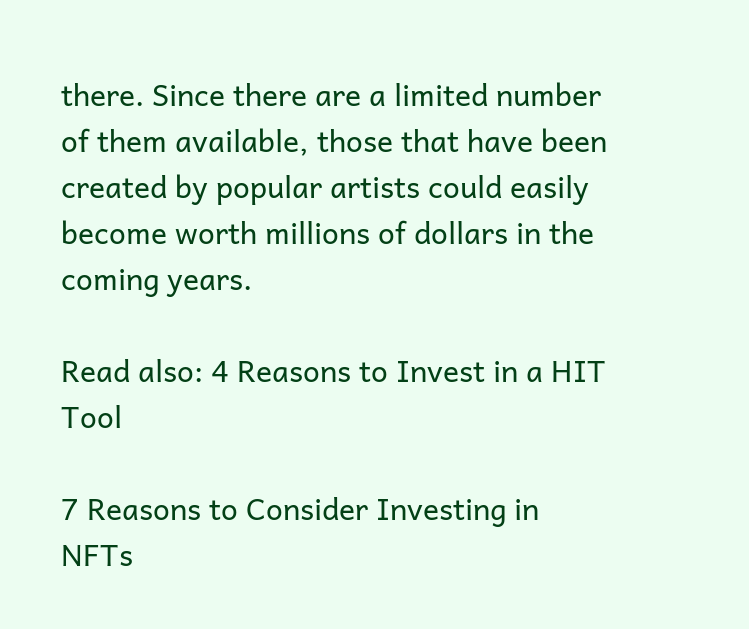there. Since there are a limited number of them available, those that have been created by popular artists could easily become worth millions of dollars in the coming years.

Read also: 4 Reasons to Invest in a HIT Tool

7 Reasons to Consider Investing in NFTs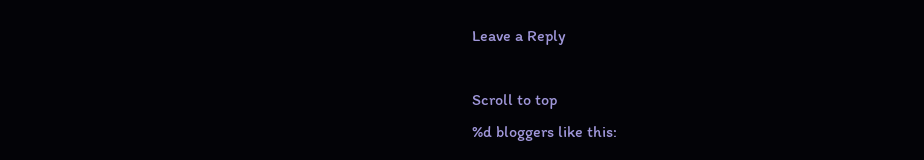Leave a Reply

Scroll to top
%d bloggers like this: